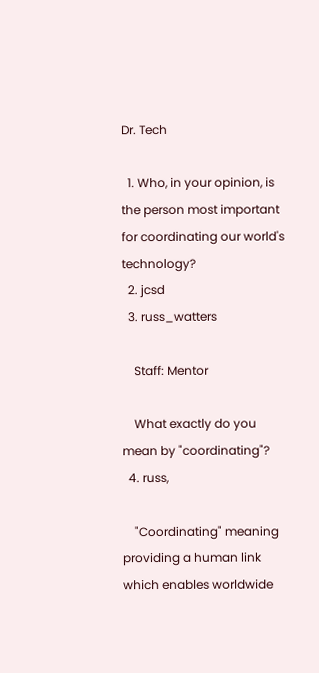Dr. Tech

  1. Who, in your opinion, is the person most important for coordinating our world's technology?
  2. jcsd
  3. russ_watters

    Staff: Mentor

    What exactly do you mean by "coordinating"?
  4. russ,

    "Coordinating" meaning providing a human link which enables worldwide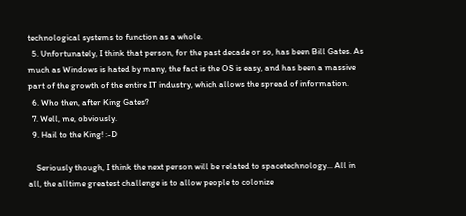technological systems to function as a whole.
  5. Unfortunately, I think that person, for the past decade or so, has been Bill Gates. As much as Windows is hated by many, the fact is the OS is easy, and has been a massive part of the growth of the entire IT industry, which allows the spread of information.
  6. Who then, after King Gates?
  7. Well, me, obviously.
  9. Hail to the King! :-D

    Seriously though, I think the next person will be related to spacetechnology... All in all, the alltime greatest challenge is to allow people to colonize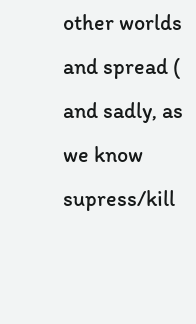other worlds and spread ( and sadly, as we know supress/kill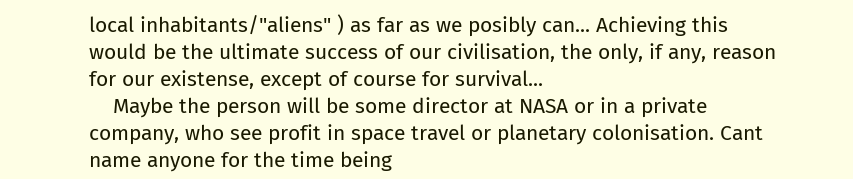local inhabitants/"aliens" ) as far as we posibly can... Achieving this would be the ultimate success of our civilisation, the only, if any, reason for our existense, except of course for survival...
    Maybe the person will be some director at NASA or in a private company, who see profit in space travel or planetary colonisation. Cant name anyone for the time being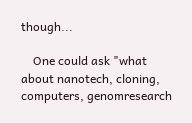though...

    One could ask "what about nanotech, cloning, computers, genomresearch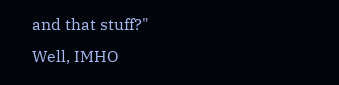and that stuff?" Well, IMHO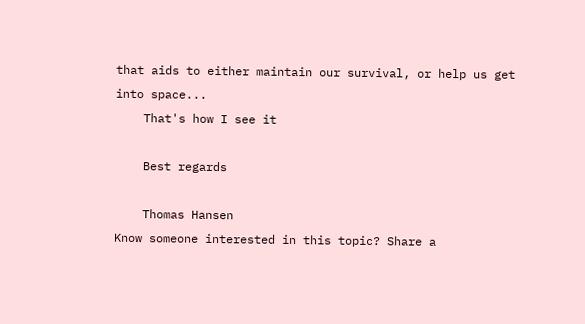that aids to either maintain our survival, or help us get into space...
    That's how I see it

    Best regards

    Thomas Hansen
Know someone interested in this topic? Share a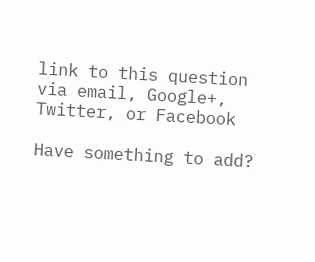link to this question via email, Google+, Twitter, or Facebook

Have something to add?